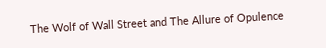The Wolf of Wall Street and The Allure of Opulence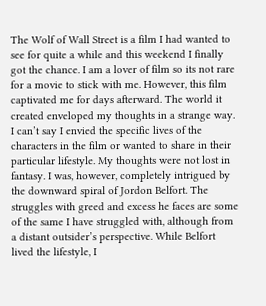The Wolf of Wall Street is a film I had wanted to see for quite a while and this weekend I finally got the chance. I am a lover of film so its not rare for a movie to stick with me. However, this film captivated me for days afterward. The world it created enveloped my thoughts in a strange way. I can’t say I envied the specific lives of the characters in the film or wanted to share in their particular lifestyle. My thoughts were not lost in fantasy. I was, however, completely intrigued by the downward spiral of Jordon Belfort. The struggles with greed and excess he faces are some of the same I have struggled with, although from a distant outsider’s perspective. While Belfort lived the lifestyle, I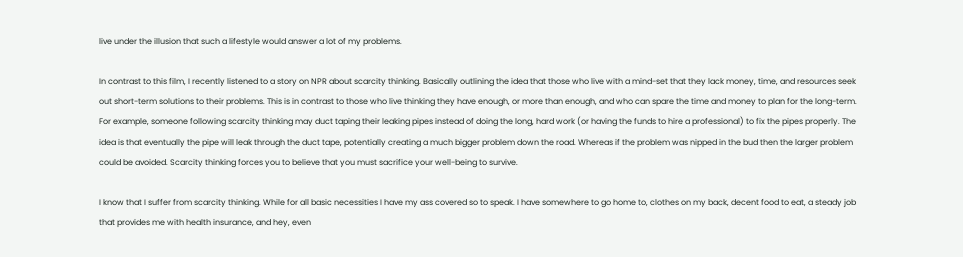live under the illusion that such a lifestyle would answer a lot of my problems.

In contrast to this film, I recently listened to a story on NPR about scarcity thinking. Basically outlining the idea that those who live with a mind-set that they lack money, time, and resources seek out short-term solutions to their problems. This is in contrast to those who live thinking they have enough, or more than enough, and who can spare the time and money to plan for the long-term. For example, someone following scarcity thinking may duct taping their leaking pipes instead of doing the long, hard work (or having the funds to hire a professional) to fix the pipes properly. The idea is that eventually the pipe will leak through the duct tape, potentially creating a much bigger problem down the road. Whereas if the problem was nipped in the bud then the larger problem could be avoided. Scarcity thinking forces you to believe that you must sacrifice your well-being to survive.

I know that I suffer from scarcity thinking. While for all basic necessities I have my ass covered so to speak. I have somewhere to go home to, clothes on my back, decent food to eat, a steady job that provides me with health insurance, and hey, even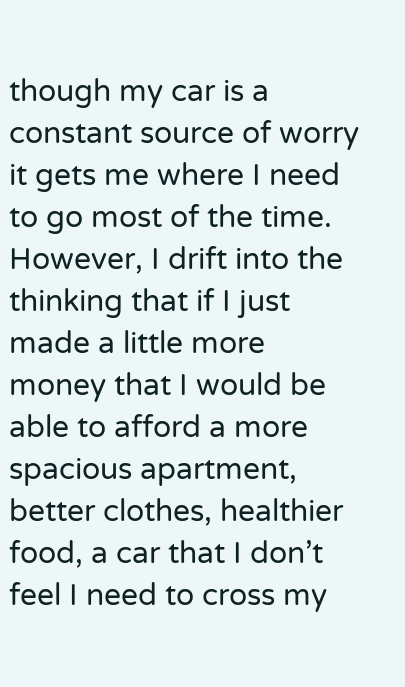though my car is a constant source of worry it gets me where I need to go most of the time. However, I drift into the thinking that if I just made a little more money that I would be able to afford a more spacious apartment, better clothes, healthier food, a car that I don’t feel I need to cross my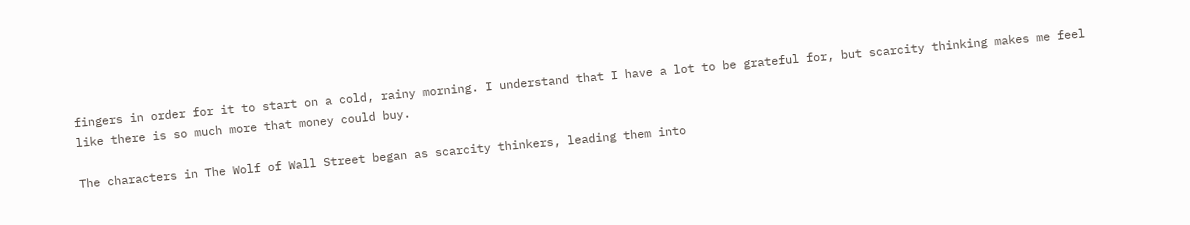fingers in order for it to start on a cold, rainy morning. I understand that I have a lot to be grateful for, but scarcity thinking makes me feel like there is so much more that money could buy.

The characters in The Wolf of Wall Street began as scarcity thinkers, leading them into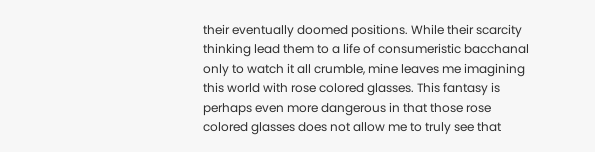their eventually doomed positions. While their scarcity thinking lead them to a life of consumeristic bacchanal only to watch it all crumble, mine leaves me imagining this world with rose colored glasses. This fantasy is perhaps even more dangerous in that those rose colored glasses does not allow me to truly see that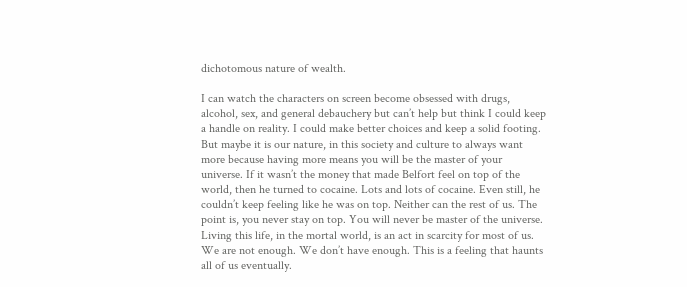dichotomous nature of wealth.

I can watch the characters on screen become obsessed with drugs, alcohol, sex, and general debauchery but can’t help but think I could keep a handle on reality. I could make better choices and keep a solid footing. But maybe it is our nature, in this society and culture to always want more because having more means you will be the master of your universe. If it wasn’t the money that made Belfort feel on top of the world, then he turned to cocaine. Lots and lots of cocaine. Even still, he couldn’t keep feeling like he was on top. Neither can the rest of us. The point is, you never stay on top. You will never be master of the universe. Living this life, in the mortal world, is an act in scarcity for most of us. We are not enough. We don’t have enough. This is a feeling that haunts all of us eventually.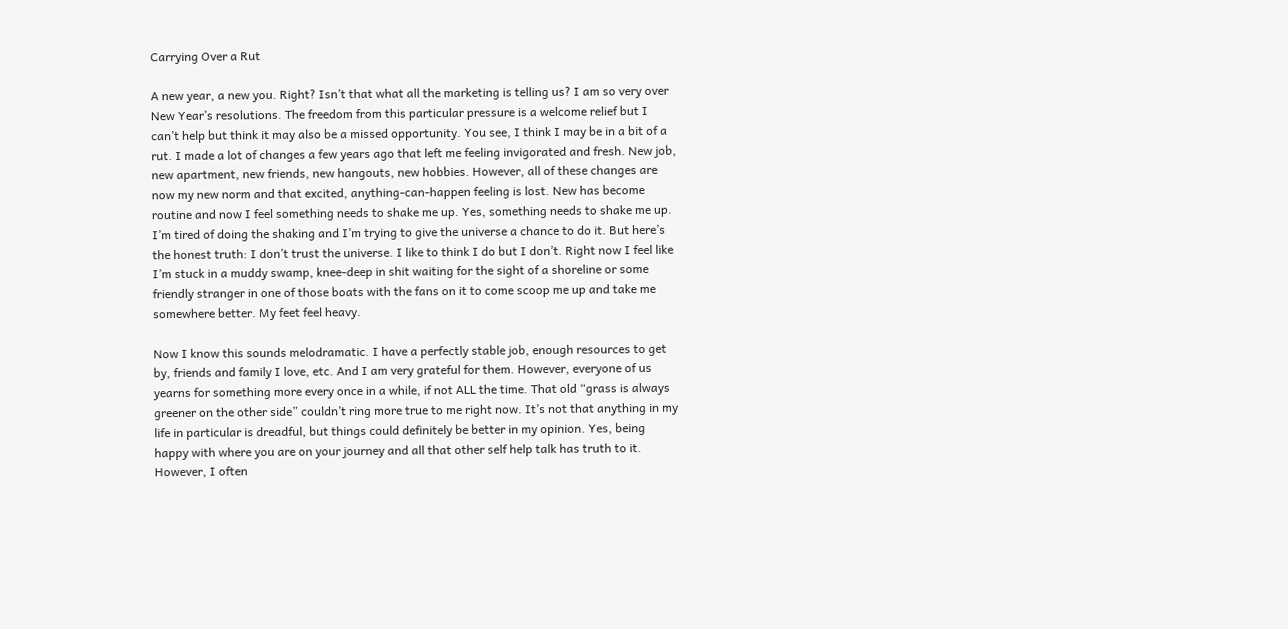Carrying Over a Rut

A new year, a new you. Right? Isn’t that what all the marketing is telling us? I am so very over New Year’s resolutions. The freedom from this particular pressure is a welcome relief but I can’t help but think it may also be a missed opportunity. You see, I think I may be in a bit of a rut. I made a lot of changes a few years ago that left me feeling invigorated and fresh. New job, new apartment, new friends, new hangouts, new hobbies. However, all of these changes are now my new norm and that excited, anything-can-happen feeling is lost. New has become routine and now I feel something needs to shake me up. Yes, something needs to shake me up. I’m tired of doing the shaking and I’m trying to give the universe a chance to do it. But here’s the honest truth: I don’t trust the universe. I like to think I do but I don’t. Right now I feel like I’m stuck in a muddy swamp, knee-deep in shit waiting for the sight of a shoreline or some friendly stranger in one of those boats with the fans on it to come scoop me up and take me somewhere better. My feet feel heavy.

Now I know this sounds melodramatic. I have a perfectly stable job, enough resources to get by, friends and family I love, etc. And I am very grateful for them. However, everyone of us yearns for something more every once in a while, if not ALL the time. That old “grass is always greener on the other side” couldn’t ring more true to me right now. It’s not that anything in my life in particular is dreadful, but things could definitely be better in my opinion. Yes, being happy with where you are on your journey and all that other self help talk has truth to it. However, I often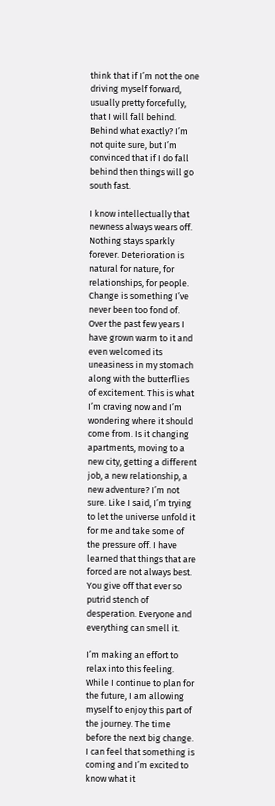think that if I’m not the one driving myself forward, usually pretty forcefully, that I will fall behind. Behind what exactly? I’m not quite sure, but I’m convinced that if I do fall behind then things will go south fast.

I know intellectually that newness always wears off. Nothing stays sparkly forever. Deterioration is natural for nature, for relationships, for people. Change is something I’ve never been too fond of. Over the past few years I have grown warm to it and even welcomed its uneasiness in my stomach along with the butterflies of excitement. This is what I’m craving now and I’m wondering where it should come from. Is it changing apartments, moving to a new city, getting a different job, a new relationship, a new adventure? I’m not sure. Like I said, I’m trying to let the universe unfold it for me and take some of the pressure off. I have learned that things that are forced are not always best. You give off that ever so putrid stench of desperation. Everyone and everything can smell it.

I’m making an effort to relax into this feeling. While I continue to plan for the future, I am allowing myself to enjoy this part of the journey. The time before the next big change. I can feel that something is coming and I’m excited to know what it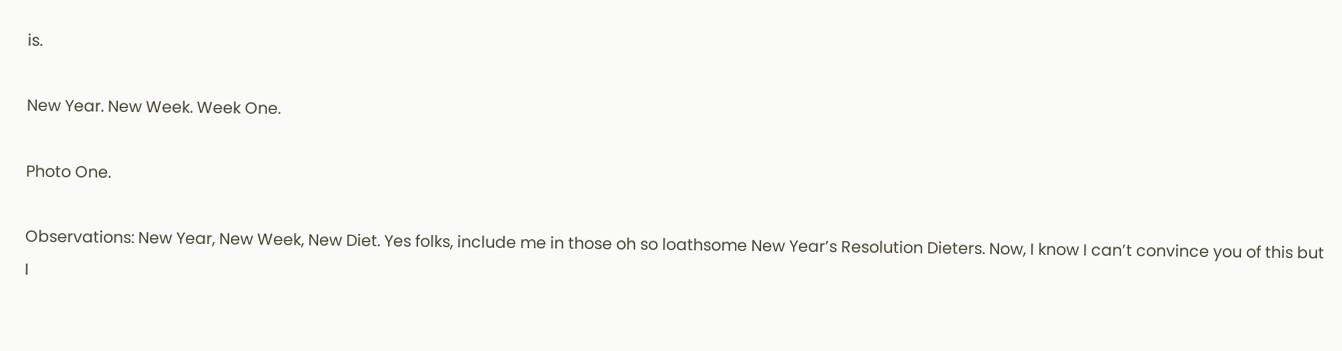is.

New Year. New Week. Week One.

Photo One.

Observations: New Year, New Week, New Diet. Yes folks, include me in those oh so loathsome New Year’s Resolution Dieters. Now, I know I can’t convince you of this but I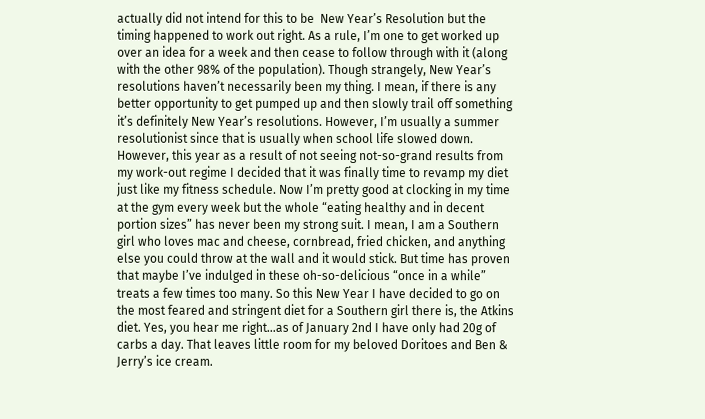actually did not intend for this to be  New Year’s Resolution but the timing happened to work out right. As a rule, I’m one to get worked up over an idea for a week and then cease to follow through with it (along with the other 98% of the population). Though strangely, New Year’s resolutions haven’t necessarily been my thing. I mean, if there is any better opportunity to get pumped up and then slowly trail off something it’s definitely New Year’s resolutions. However, I’m usually a summer resolutionist since that is usually when school life slowed down. However, this year as a result of not seeing not-so-grand results from my work-out regime I decided that it was finally time to revamp my diet just like my fitness schedule. Now I’m pretty good at clocking in my time at the gym every week but the whole “eating healthy and in decent portion sizes” has never been my strong suit. I mean, I am a Southern girl who loves mac and cheese, cornbread, fried chicken, and anything else you could throw at the wall and it would stick. But time has proven that maybe I’ve indulged in these oh-so-delicious “once in a while” treats a few times too many. So this New Year I have decided to go on the most feared and stringent diet for a Southern girl there is, the Atkins diet. Yes, you hear me right…as of January 2nd I have only had 20g of carbs a day. That leaves little room for my beloved Doritoes and Ben & Jerry’s ice cream.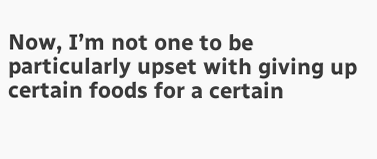Now, I’m not one to be particularly upset with giving up certain foods for a certain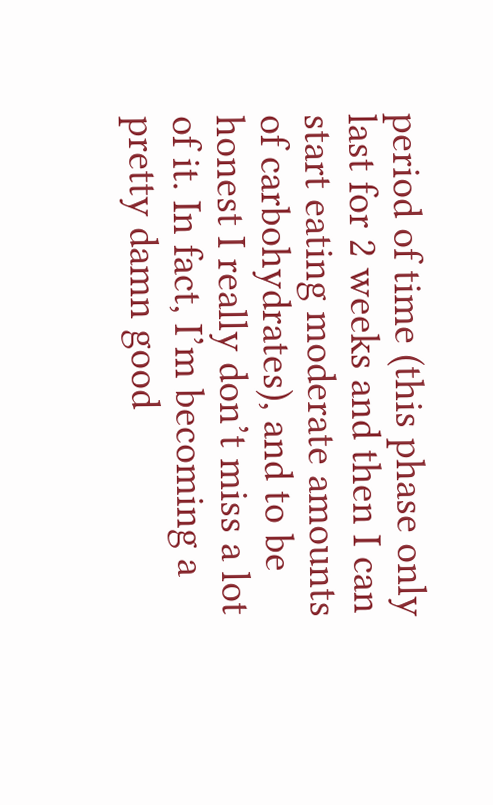period of time (this phase only last for 2 weeks and then I can start eating moderate amounts of carbohydrates), and to be honest I really don’t miss a lot of it. In fact, I’m becoming a pretty damn good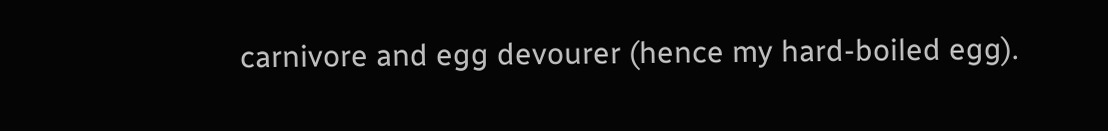carnivore and egg devourer (hence my hard-boiled egg).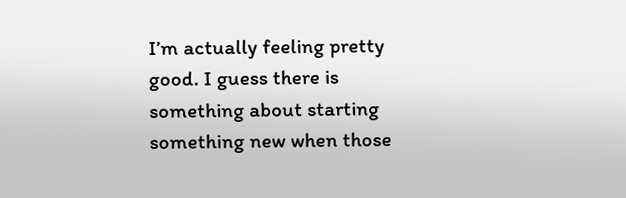I’m actually feeling pretty good. I guess there is something about starting something new when those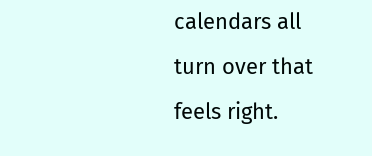calendars all turn over that feels right.